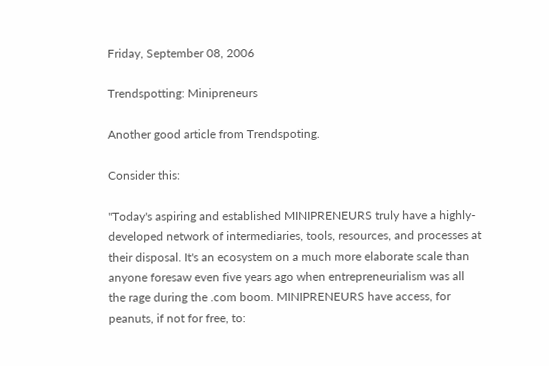Friday, September 08, 2006

Trendspotting: Minipreneurs

Another good article from Trendspoting.

Consider this:

"Today's aspiring and established MINIPRENEURS truly have a highly-developed network of intermediaries, tools, resources, and processes at their disposal. It's an ecosystem on a much more elaborate scale than anyone foresaw even five years ago when entrepreneurialism was all the rage during the .com boom. MINIPRENEURS have access, for peanuts, if not for free, to: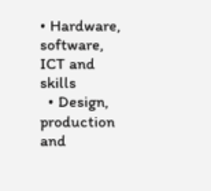• Hardware, software, ICT and skills
  • Design, production and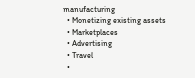manufacturing
  • Monetizing existing assets
  • Marketplaces
  • Advertising
  • Travel
  •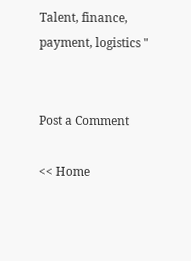Talent, finance, payment, logistics "


Post a Comment

<< Home